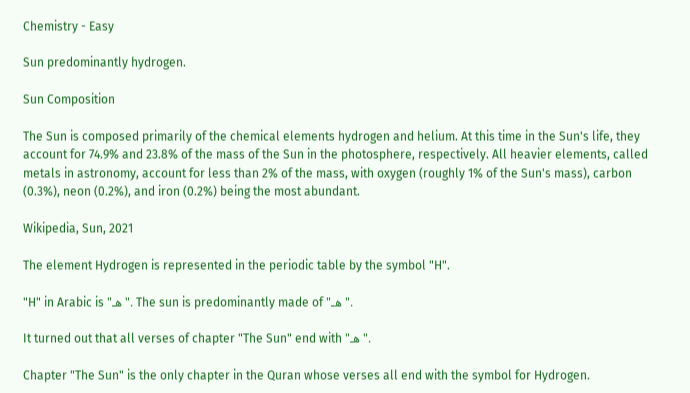Chemistry - Easy

Sun predominantly hydrogen.

Sun Composition

The Sun is composed primarily of the chemical elements hydrogen and helium. At this time in the Sun's life, they account for 74.9% and 23.8% of the mass of the Sun in the photosphere, respectively. All heavier elements, called metals in astronomy, account for less than 2% of the mass, with oxygen (roughly 1% of the Sun's mass), carbon (0.3%), neon (0.2%), and iron (0.2%) being the most abundant.

Wikipedia, Sun, 2021

The element Hydrogen is represented in the periodic table by the symbol "H".

"H" in Arabic is "هـ". The sun is predominantly made of "هـ".

It turned out that all verses of chapter "The Sun" end with "هـ".

Chapter "The Sun" is the only chapter in the Quran whose verses all end with the symbol for Hydrogen.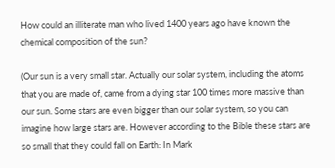How could an illiterate man who lived 1400 years ago have known the chemical composition of the sun?

(Our sun is a very small star. Actually our solar system, including the atoms that you are made of, came from a dying star 100 times more massive than our sun. Some stars are even bigger than our solar system, so you can imagine how large stars are. However according to the Bible these stars are so small that they could fall on Earth: In Mark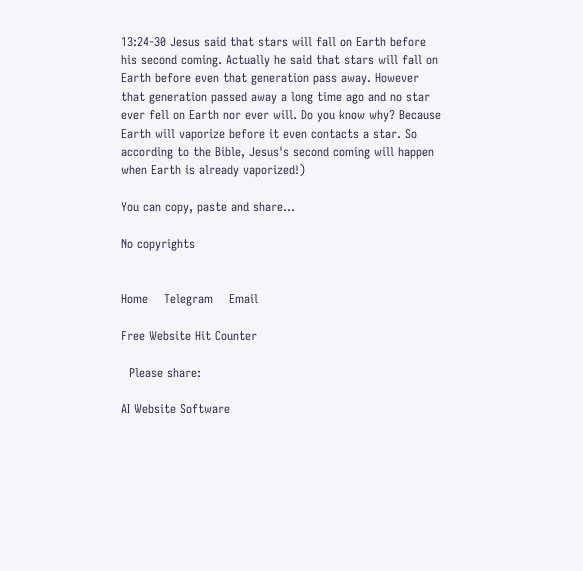13:24-30 Jesus said that stars will fall on Earth before his second coming. Actually he said that stars will fall on Earth before even that generation pass away. However that generation passed away a long time ago and no star ever fell on Earth nor ever will. Do you know why? Because Earth will vaporize before it even contacts a star. So according to the Bible, Jesus's second coming will happen when Earth is already vaporized!)

You can copy, paste and share...

No copyrights


Home    Telegram    Email

Free Website Hit Counter

  Please share:

AI Website Software